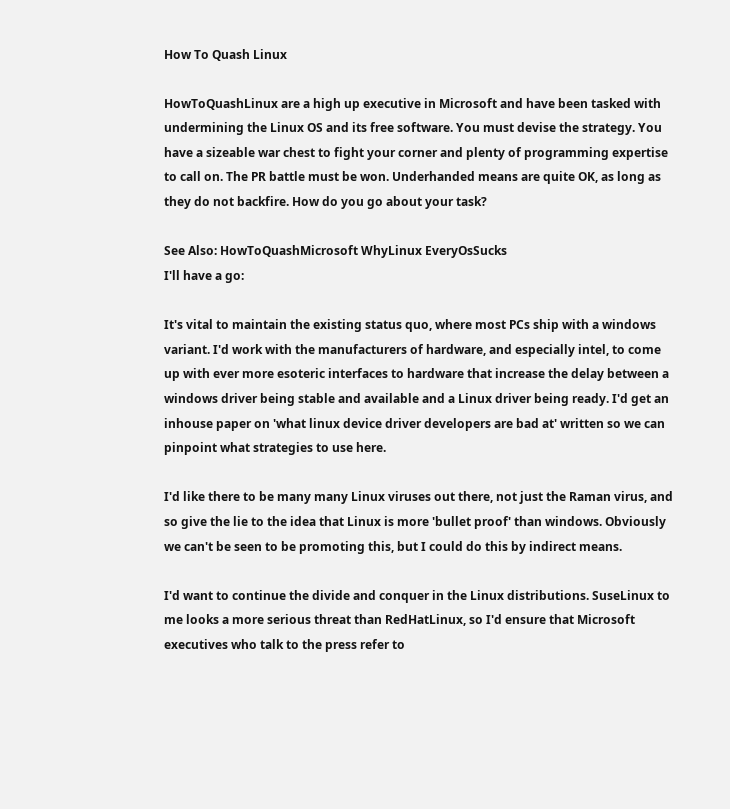How To Quash Linux

HowToQuashLinux are a high up executive in Microsoft and have been tasked with undermining the Linux OS and its free software. You must devise the strategy. You have a sizeable war chest to fight your corner and plenty of programming expertise to call on. The PR battle must be won. Underhanded means are quite OK, as long as they do not backfire. How do you go about your task?

See Also: HowToQuashMicrosoft WhyLinux EveryOsSucks
I'll have a go:

It's vital to maintain the existing status quo, where most PCs ship with a windows variant. I'd work with the manufacturers of hardware, and especially intel, to come up with ever more esoteric interfaces to hardware that increase the delay between a windows driver being stable and available and a Linux driver being ready. I'd get an inhouse paper on 'what linux device driver developers are bad at' written so we can pinpoint what strategies to use here.

I'd like there to be many many Linux viruses out there, not just the Raman virus, and so give the lie to the idea that Linux is more 'bullet proof' than windows. Obviously we can't be seen to be promoting this, but I could do this by indirect means.

I'd want to continue the divide and conquer in the Linux distributions. SuseLinux to me looks a more serious threat than RedHatLinux, so I'd ensure that Microsoft executives who talk to the press refer to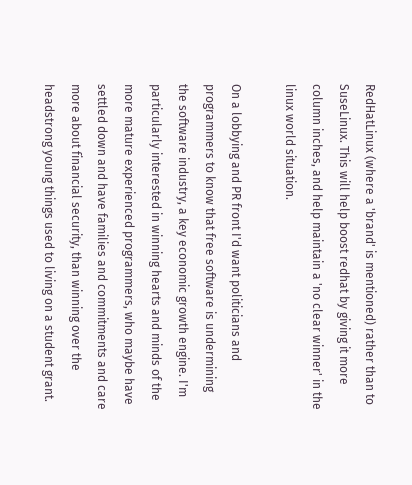RedHatLinux (where a 'brand' is mentioned) rather than to SuseLinux. This will help boost redhat by giving it more column inches, and help maintain a 'no clear winner' in the linux world situation.

On a lobbying and PR front I'd want politicians and programmers to know that free software is undermining the software industry, a key economic growth engine. I'm particularly interested in winning hearts and minds of the more mature experienced programmers, who maybe have settled down and have families and commitments and care more about financial security, than winning over the headstrong young things used to living on a student grant.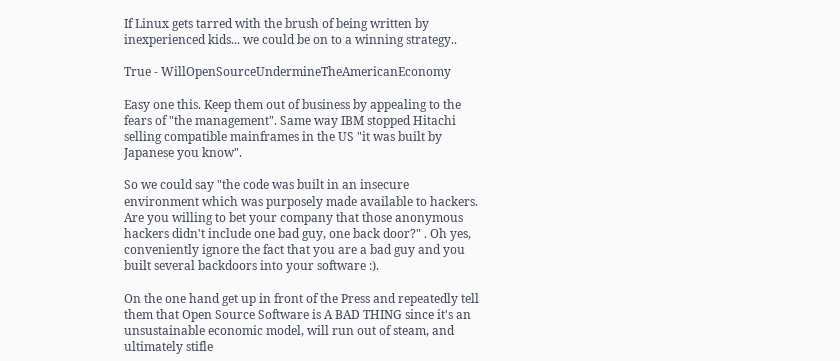If Linux gets tarred with the brush of being written by inexperienced kids... we could be on to a winning strategy..

True - WillOpenSourceUndermineTheAmericanEconomy

Easy one this. Keep them out of business by appealing to the fears of "the management". Same way IBM stopped Hitachi selling compatible mainframes in the US "it was built by Japanese you know".

So we could say "the code was built in an insecure environment which was purposely made available to hackers. Are you willing to bet your company that those anonymous hackers didn't include one bad guy, one back door?" . Oh yes, conveniently ignore the fact that you are a bad guy and you built several backdoors into your software :).

On the one hand get up in front of the Press and repeatedly tell them that Open Source Software is A BAD THING since it's an unsustainable economic model, will run out of steam, and ultimately stifle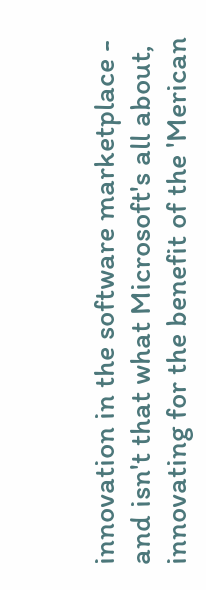innovation in the software marketplace - and isn't that what Microsoft's all about, innovating for the benefit of the 'Merican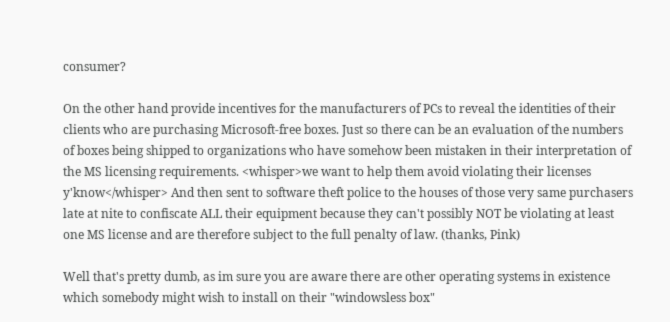consumer?

On the other hand provide incentives for the manufacturers of PCs to reveal the identities of their clients who are purchasing Microsoft-free boxes. Just so there can be an evaluation of the numbers of boxes being shipped to organizations who have somehow been mistaken in their interpretation of the MS licensing requirements. <whisper>we want to help them avoid violating their licenses y'know</whisper> And then sent to software theft police to the houses of those very same purchasers late at nite to confiscate ALL their equipment because they can't possibly NOT be violating at least one MS license and are therefore subject to the full penalty of law. (thanks, Pink)

Well that's pretty dumb, as im sure you are aware there are other operating systems in existence which somebody might wish to install on their "windowsless box"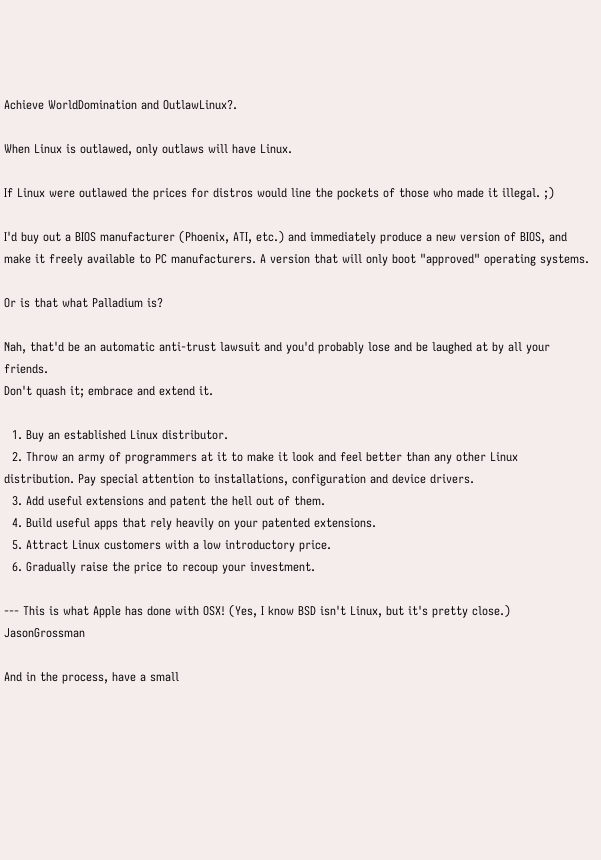Achieve WorldDomination and OutlawLinux?.

When Linux is outlawed, only outlaws will have Linux.

If Linux were outlawed the prices for distros would line the pockets of those who made it illegal. ;)

I'd buy out a BIOS manufacturer (Phoenix, ATI, etc.) and immediately produce a new version of BIOS, and make it freely available to PC manufacturers. A version that will only boot "approved" operating systems.

Or is that what Palladium is?

Nah, that'd be an automatic anti-trust lawsuit and you'd probably lose and be laughed at by all your friends.
Don't quash it; embrace and extend it.

  1. Buy an established Linux distributor.
  2. Throw an army of programmers at it to make it look and feel better than any other Linux distribution. Pay special attention to installations, configuration and device drivers.
  3. Add useful extensions and patent the hell out of them.
  4. Build useful apps that rely heavily on your patented extensions.
  5. Attract Linux customers with a low introductory price.
  6. Gradually raise the price to recoup your investment.

--- This is what Apple has done with OSX! (Yes, I know BSD isn't Linux, but it's pretty close.) JasonGrossman

And in the process, have a small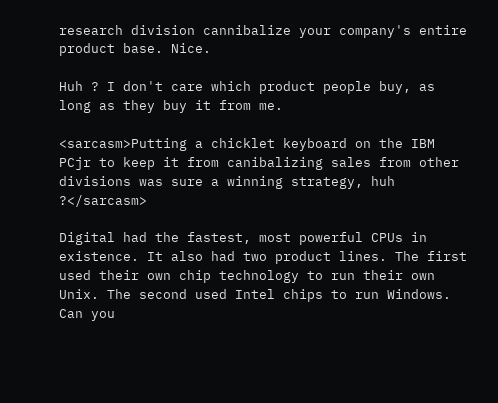research division cannibalize your company's entire product base. Nice.

Huh ? I don't care which product people buy, as long as they buy it from me.

<sarcasm>Putting a chicklet keyboard on the IBM PCjr to keep it from canibalizing sales from other divisions was sure a winning strategy, huh ?</sarcasm>

Digital had the fastest, most powerful CPUs in existence. It also had two product lines. The first used their own chip technology to run their own Unix. The second used Intel chips to run Windows. Can you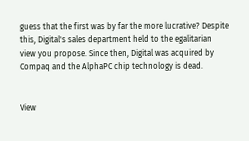guess that the first was by far the more lucrative? Despite this, Digital's sales department held to the egalitarian view you propose. Since then, Digital was acquired by Compaq and the AlphaPC chip technology is dead.


View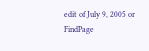edit of July 9, 2005 or FindPage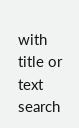with title or text search